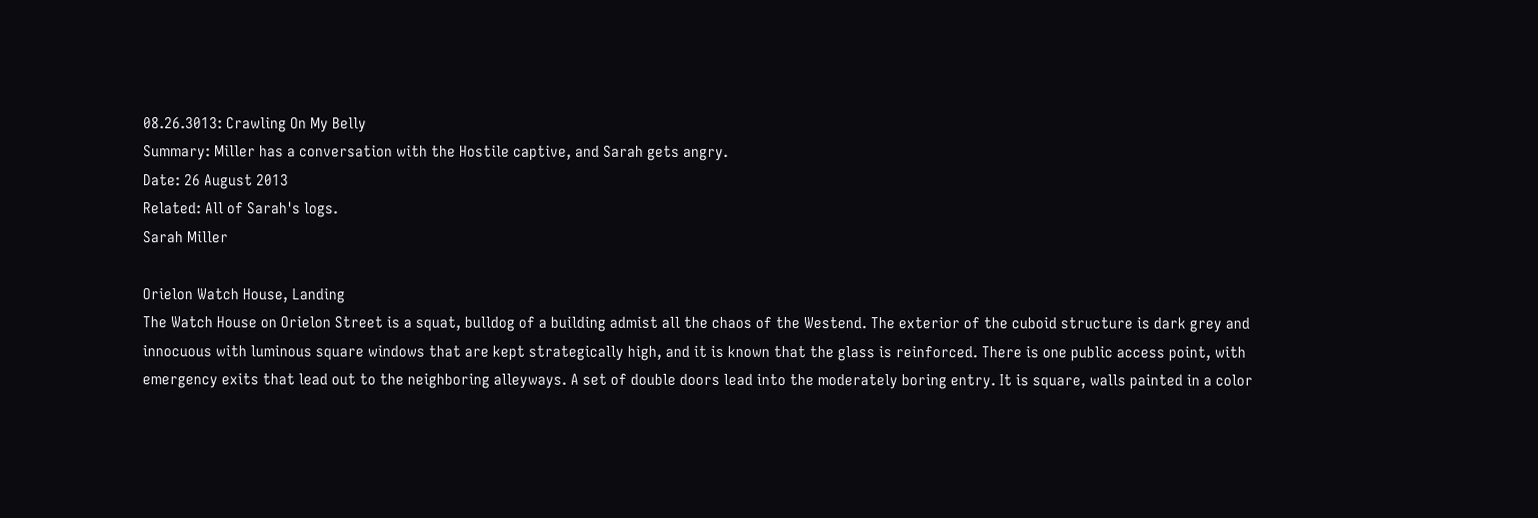08.26.3013: Crawling On My Belly
Summary: Miller has a conversation with the Hostile captive, and Sarah gets angry.
Date: 26 August 2013
Related: All of Sarah's logs.
Sarah Miller

Orielon Watch House, Landing
The Watch House on Orielon Street is a squat, bulldog of a building admist all the chaos of the Westend. The exterior of the cuboid structure is dark grey and innocuous with luminous square windows that are kept strategically high, and it is known that the glass is reinforced. There is one public access point, with emergency exits that lead out to the neighboring alleyways. A set of double doors lead into the moderately boring entry. It is square, walls painted in a color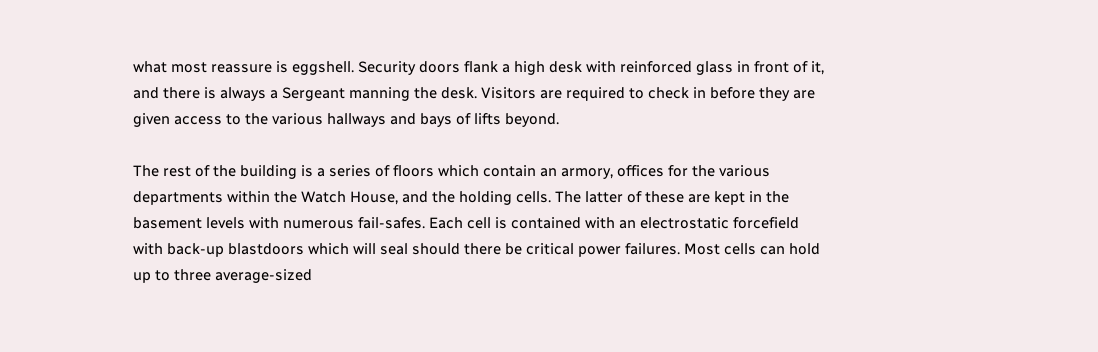what most reassure is eggshell. Security doors flank a high desk with reinforced glass in front of it, and there is always a Sergeant manning the desk. Visitors are required to check in before they are given access to the various hallways and bays of lifts beyond.

The rest of the building is a series of floors which contain an armory, offices for the various departments within the Watch House, and the holding cells. The latter of these are kept in the basement levels with numerous fail-safes. Each cell is contained with an electrostatic forcefield with back-up blastdoors which will seal should there be critical power failures. Most cells can hold up to three average-sized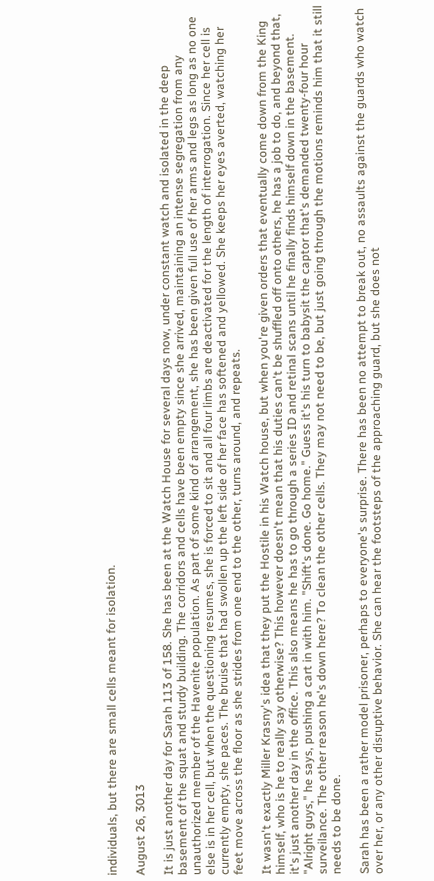individuals, but there are small cells meant for isolation.

August 26, 3013

It is just another day for Sarah 113 of 158. She has been at the Watch House for several days now, under constant watch and isolated in the deep basement of the squat and sturdy building. The corridors and cells have been empty since she arrived, maintaining an intense segregation from any unauthorized member of the Havenite population. As part of some kind of arrangement, she has been given full use of her arms and legs as long as no one else is in her cell, but when the questioning resumes, she is forced to sit and all four limbs are deactivated for the length of interrogation. Since her cell is currently empty, she paces. The bruise that had swollen up the left side of her face has softened and yellowed. She keeps her eyes averted, watching her feet move across the floor as she strides from one end to the other, turns around, and repeats.

It wasn't exactly Miller Krasny's idea that they put the Hostile in his Watch house, but when you're given orders that eventually come down from the King himself, who is he to really say otherwise? This however doesn't mean that his duties can't be shuffled off onto others, he has a job to do, and beyond that, it's just another day in the office. This also means he has to go through a series ID and retinal scans until he finally finds himself down in the basement. "Alright guys," he says, pushing a cart in with him. "Shift's done. Go home." Guess it's his turn to babysit the captor that's demanded twenty-four hour surveilance. The other reason he's down here? To clean the other cells. They may not need to be, but just going through the motions reminds him that it still needs to be done.

Sarah has been a rather model prisoner, perhaps to everyone's surprise. There has been no attempt to break out, no assaults against the guards who watch over her, or any other disruptive behavior. She can hear the footsteps of the approaching guard, but she does not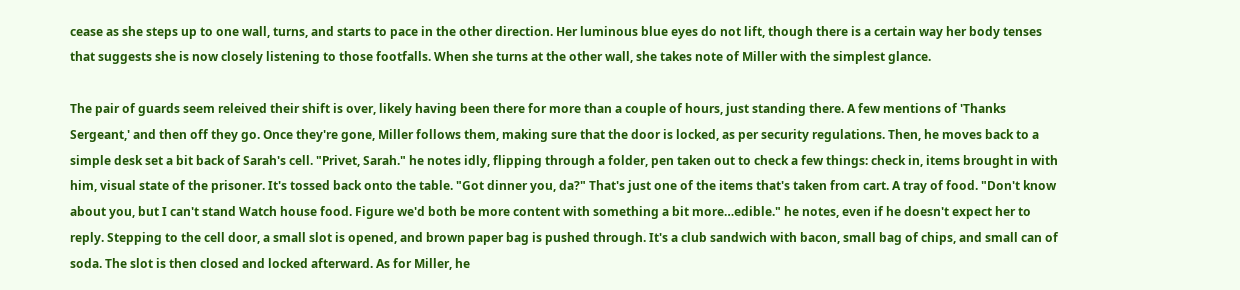cease as she steps up to one wall, turns, and starts to pace in the other direction. Her luminous blue eyes do not lift, though there is a certain way her body tenses that suggests she is now closely listening to those footfalls. When she turns at the other wall, she takes note of Miller with the simplest glance.

The pair of guards seem releived their shift is over, likely having been there for more than a couple of hours, just standing there. A few mentions of 'Thanks Sergeant,' and then off they go. Once they're gone, Miller follows them, making sure that the door is locked, as per security regulations. Then, he moves back to a simple desk set a bit back of Sarah's cell. "Privet, Sarah." he notes idly, flipping through a folder, pen taken out to check a few things: check in, items brought in with him, visual state of the prisoner. It's tossed back onto the table. "Got dinner you, da?" That's just one of the items that's taken from cart. A tray of food. "Don't know about you, but I can't stand Watch house food. Figure we'd both be more content with something a bit more…edible." he notes, even if he doesn't expect her to reply. Stepping to the cell door, a small slot is opened, and brown paper bag is pushed through. It's a club sandwich with bacon, small bag of chips, and small can of soda. The slot is then closed and locked afterward. As for Miller, he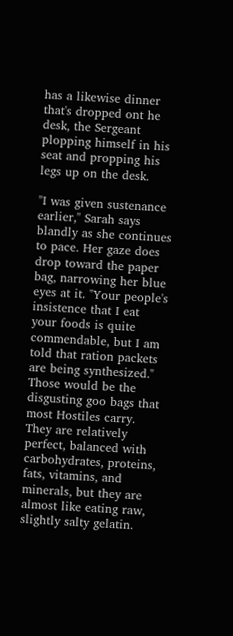has a likewise dinner that's dropped ont he desk, the Sergeant plopping himself in his seat and propping his legs up on the desk.

"I was given sustenance earlier," Sarah says blandly as she continues to pace. Her gaze does drop toward the paper bag, narrowing her blue eyes at it. "Your people's insistence that I eat your foods is quite commendable, but I am told that ration packets are being synthesized." Those would be the disgusting goo bags that most Hostiles carry. They are relatively perfect, balanced with carbohydrates, proteins, fats, vitamins, and minerals, but they are almost like eating raw, slightly salty gelatin.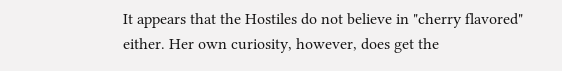It appears that the Hostiles do not believe in "cherry flavored" either. Her own curiosity, however, does get the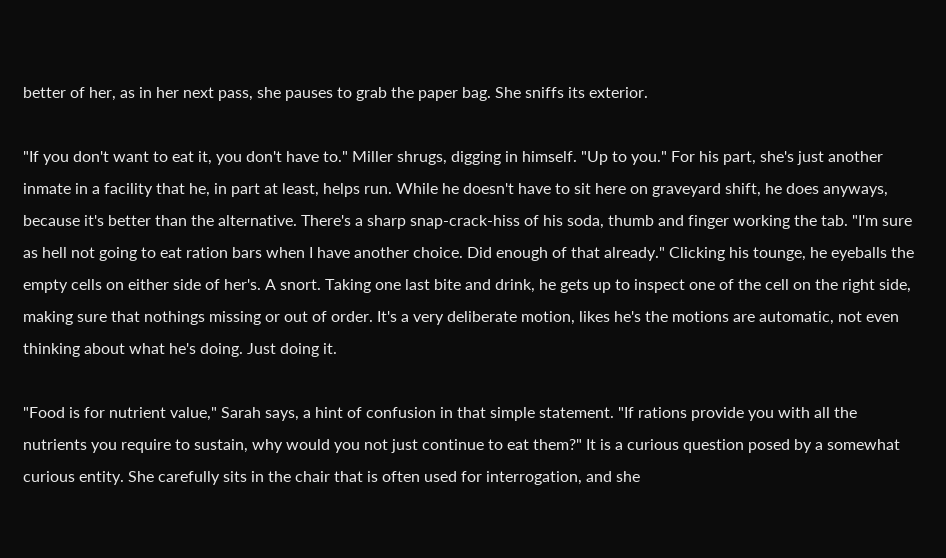better of her, as in her next pass, she pauses to grab the paper bag. She sniffs its exterior.

"If you don't want to eat it, you don't have to." Miller shrugs, digging in himself. "Up to you." For his part, she's just another inmate in a facility that he, in part at least, helps run. While he doesn't have to sit here on graveyard shift, he does anyways, because it's better than the alternative. There's a sharp snap-crack-hiss of his soda, thumb and finger working the tab. "I'm sure as hell not going to eat ration bars when I have another choice. Did enough of that already." Clicking his tounge, he eyeballs the empty cells on either side of her's. A snort. Taking one last bite and drink, he gets up to inspect one of the cell on the right side, making sure that nothings missing or out of order. It's a very deliberate motion, likes he's the motions are automatic, not even thinking about what he's doing. Just doing it.

"Food is for nutrient value," Sarah says, a hint of confusion in that simple statement. "If rations provide you with all the nutrients you require to sustain, why would you not just continue to eat them?" It is a curious question posed by a somewhat curious entity. She carefully sits in the chair that is often used for interrogation, and she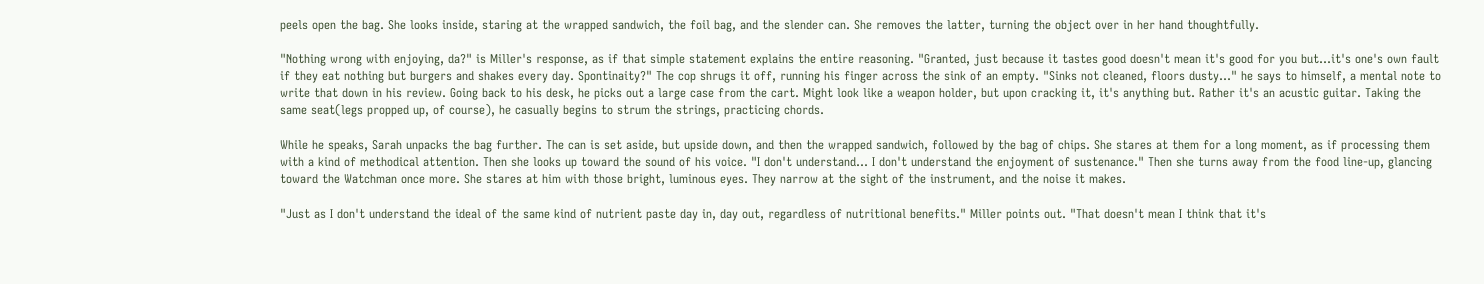peels open the bag. She looks inside, staring at the wrapped sandwich, the foil bag, and the slender can. She removes the latter, turning the object over in her hand thoughtfully.

"Nothing wrong with enjoying, da?" is Miller's response, as if that simple statement explains the entire reasoning. "Granted, just because it tastes good doesn't mean it's good for you but…it's one's own fault if they eat nothing but burgers and shakes every day. Spontinaity?" The cop shrugs it off, running his finger across the sink of an empty. "Sinks not cleaned, floors dusty…" he says to himself, a mental note to write that down in his review. Going back to his desk, he picks out a large case from the cart. Might look like a weapon holder, but upon cracking it, it's anything but. Rather it's an acustic guitar. Taking the same seat(legs propped up, of course), he casually begins to strum the strings, practicing chords.

While he speaks, Sarah unpacks the bag further. The can is set aside, but upside down, and then the wrapped sandwich, followed by the bag of chips. She stares at them for a long moment, as if processing them with a kind of methodical attention. Then she looks up toward the sound of his voice. "I don't understand… I don't understand the enjoyment of sustenance." Then she turns away from the food line-up, glancing toward the Watchman once more. She stares at him with those bright, luminous eyes. They narrow at the sight of the instrument, and the noise it makes.

"Just as I don't understand the ideal of the same kind of nutrient paste day in, day out, regardless of nutritional benefits." Miller points out. "That doesn't mean I think that it's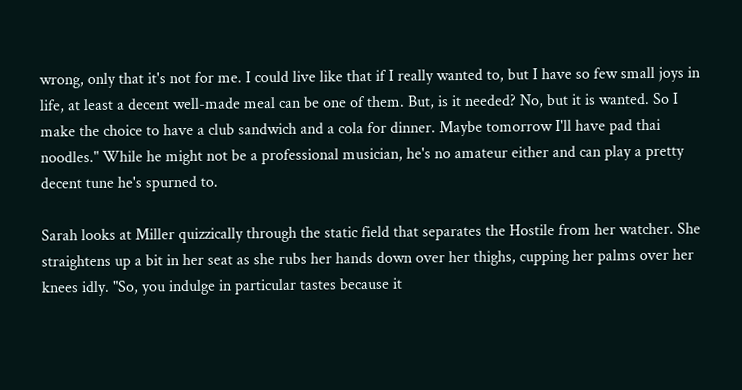wrong, only that it's not for me. I could live like that if I really wanted to, but I have so few small joys in life, at least a decent well-made meal can be one of them. But, is it needed? No, but it is wanted. So I make the choice to have a club sandwich and a cola for dinner. Maybe tomorrow I'll have pad thai noodles." While he might not be a professional musician, he's no amateur either and can play a pretty decent tune he's spurned to.

Sarah looks at Miller quizzically through the static field that separates the Hostile from her watcher. She straightens up a bit in her seat as she rubs her hands down over her thighs, cupping her palms over her knees idly. "So, you indulge in particular tastes because it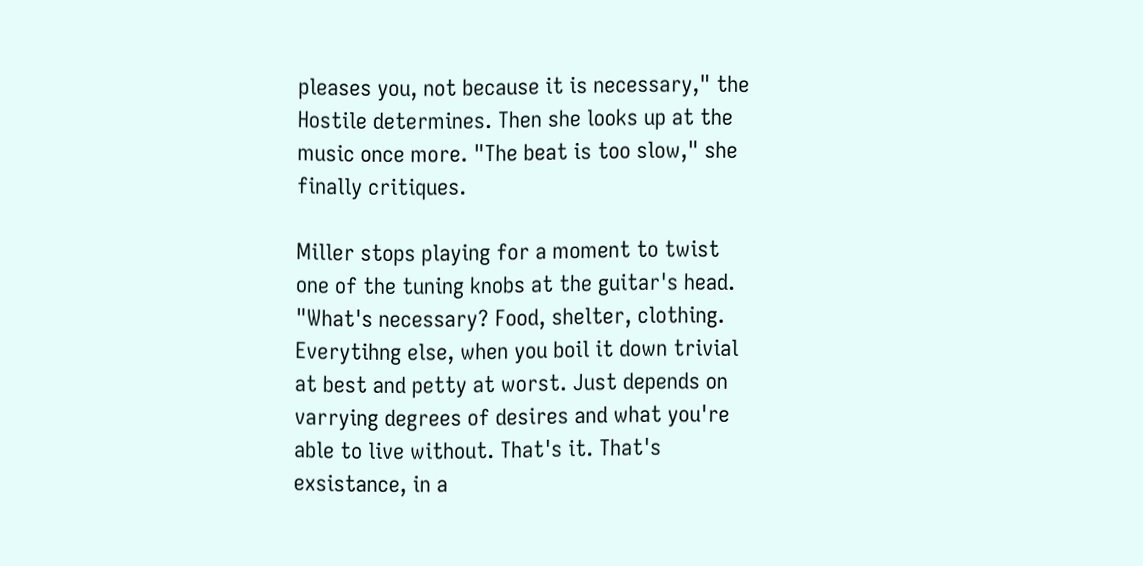pleases you, not because it is necessary," the Hostile determines. Then she looks up at the music once more. "The beat is too slow," she finally critiques.

Miller stops playing for a moment to twist one of the tuning knobs at the guitar's head. "What's necessary? Food, shelter, clothing. Everytihng else, when you boil it down trivial at best and petty at worst. Just depends on varrying degrees of desires and what you're able to live without. That's it. That's exsistance, in a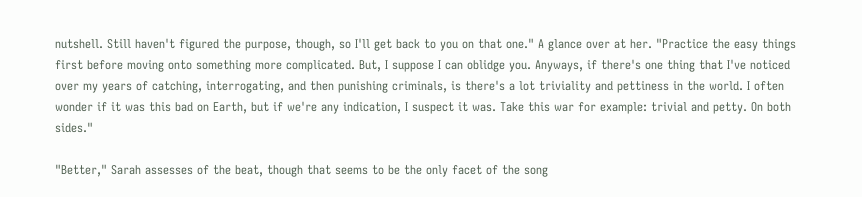nutshell. Still haven't figured the purpose, though, so I'll get back to you on that one." A glance over at her. "Practice the easy things first before moving onto something more complicated. But, I suppose I can oblidge you. Anyways, if there's one thing that I've noticed over my years of catching, interrogating, and then punishing criminals, is there's a lot triviality and pettiness in the world. I often wonder if it was this bad on Earth, but if we're any indication, I suspect it was. Take this war for example: trivial and petty. On both sides."

"Better," Sarah assesses of the beat, though that seems to be the only facet of the song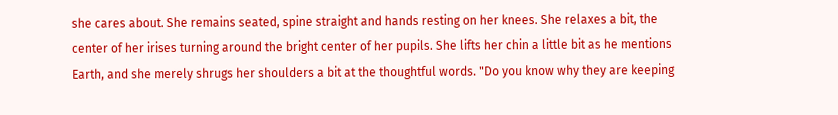she cares about. She remains seated, spine straight and hands resting on her knees. She relaxes a bit, the center of her irises turning around the bright center of her pupils. She lifts her chin a little bit as he mentions Earth, and she merely shrugs her shoulders a bit at the thoughtful words. "Do you know why they are keeping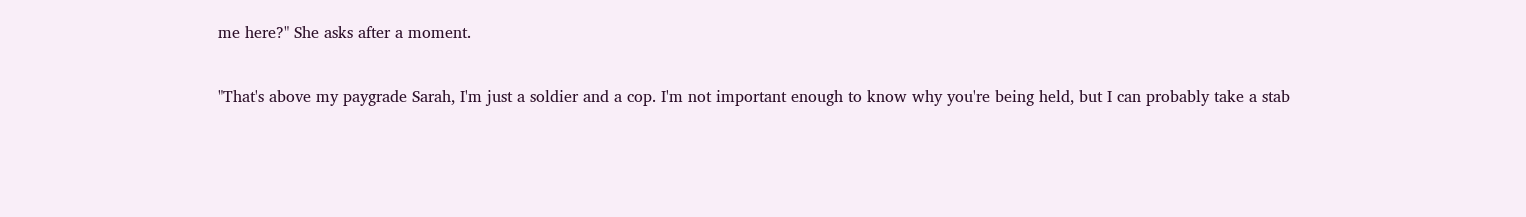me here?" She asks after a moment.

"That's above my paygrade Sarah, I'm just a soldier and a cop. I'm not important enough to know why you're being held, but I can probably take a stab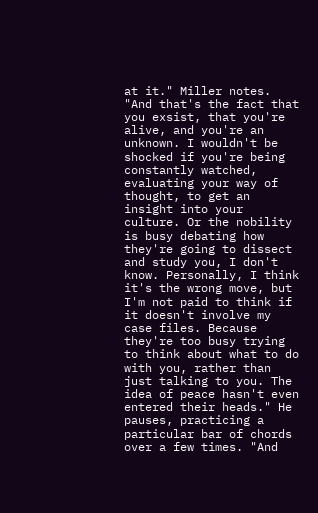at it." Miller notes. "And that's the fact that you exsist, that you're alive, and you're an unknown. I wouldn't be shocked if you're being constantly watched, evaluating your way of thought, to get an insight into your culture. Or the nobility is busy debating how they're going to dissect and study you, I don't know. Personally, I think it's the wrong move, but I'm not paid to think if it doesn't involve my case files. Because they're too busy trying to think about what to do with you, rather than just talking to you. The idea of peace hasn't even entered their heads." He pauses, practicing a particular bar of chords over a few times. "And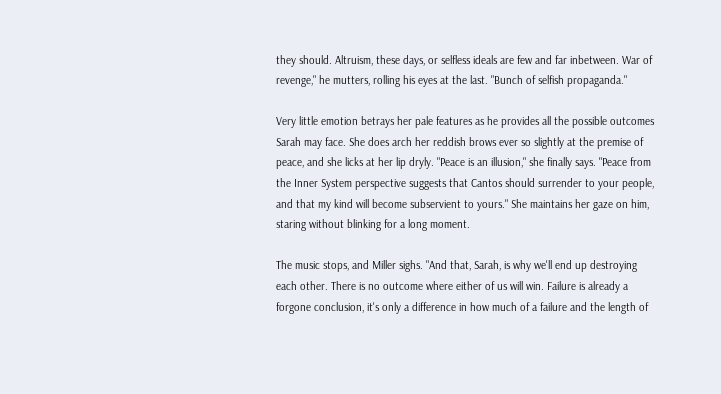they should. Altruism, these days, or selfless ideals are few and far inbetween. War of revenge," he mutters, rolling his eyes at the last. "Bunch of selfish propaganda."

Very little emotion betrays her pale features as he provides all the possible outcomes Sarah may face. She does arch her reddish brows ever so slightly at the premise of peace, and she licks at her lip dryly. "Peace is an illusion," she finally says. "Peace from the Inner System perspective suggests that Cantos should surrender to your people, and that my kind will become subservient to yours." She maintains her gaze on him, staring without blinking for a long moment.

The music stops, and Miller sighs. "And that, Sarah, is why we'll end up destroying each other. There is no outcome where either of us will win. Failure is already a forgone conclusion, it's only a difference in how much of a failure and the length of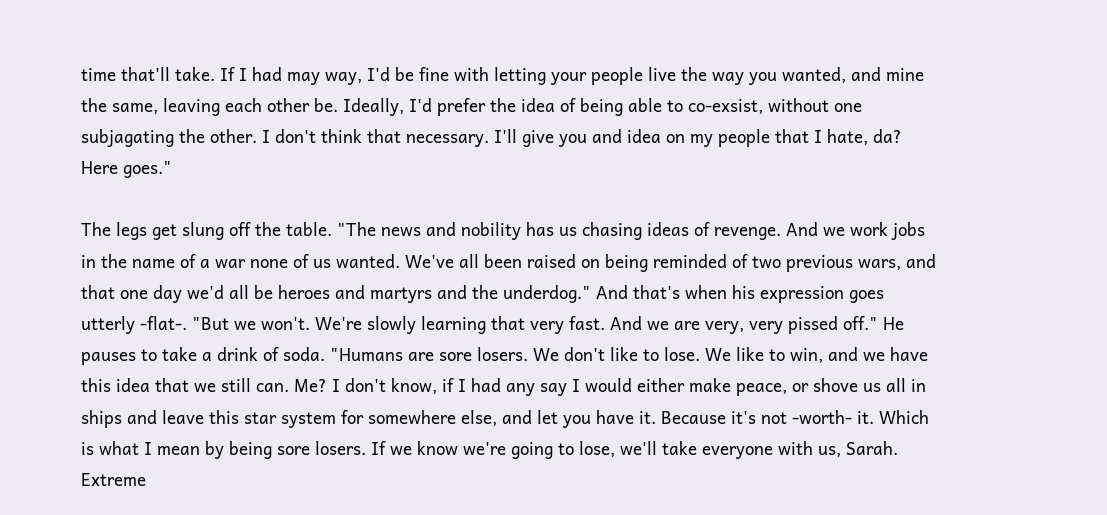time that'll take. If I had may way, I'd be fine with letting your people live the way you wanted, and mine the same, leaving each other be. Ideally, I'd prefer the idea of being able to co-exsist, without one subjagating the other. I don't think that necessary. I'll give you and idea on my people that I hate, da? Here goes."

The legs get slung off the table. "The news and nobility has us chasing ideas of revenge. And we work jobs in the name of a war none of us wanted. We've all been raised on being reminded of two previous wars, and that one day we'd all be heroes and martyrs and the underdog." And that's when his expression goes utterly -flat-. "But we won't. We're slowly learning that very fast. And we are very, very pissed off." He pauses to take a drink of soda. "Humans are sore losers. We don't like to lose. We like to win, and we have this idea that we still can. Me? I don't know, if I had any say I would either make peace, or shove us all in ships and leave this star system for somewhere else, and let you have it. Because it's not -worth- it. Which is what I mean by being sore losers. If we know we're going to lose, we'll take everyone with us, Sarah. Extreme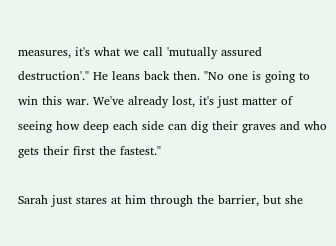measures, it's what we call 'mutually assured destruction'." He leans back then. "No one is going to win this war. We've already lost, it's just matter of seeing how deep each side can dig their graves and who gets their first the fastest."

Sarah just stares at him through the barrier, but she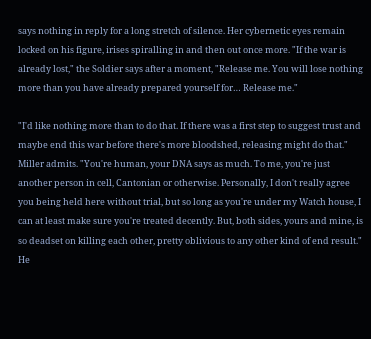says nothing in reply for a long stretch of silence. Her cybernetic eyes remain locked on his figure, irises spiralling in and then out once more. "If the war is already lost," the Soldier says after a moment, "Release me. You will lose nothing more than you have already prepared yourself for… Release me."

"I'd like nothing more than to do that. If there was a first step to suggest trust and maybe end this war before there's more bloodshed, releasing might do that." Miller admits. "You're human, your DNA says as much. To me, you're just another person in cell, Cantonian or otherwise. Personally, I don't really agree you being held here without trial, but so long as you're under my Watch house, I can at least make sure you're treated decently. But, both sides, yours and mine, is so deadset on killing each other, pretty oblivious to any other kind of end result." He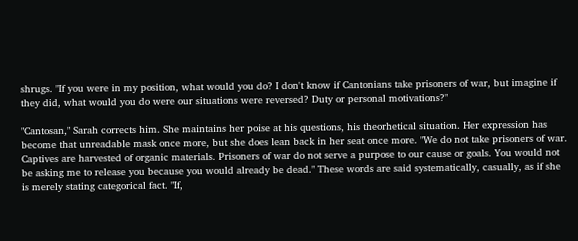shrugs. "If you were in my position, what would you do? I don't know if Cantonians take prisoners of war, but imagine if they did, what would you do were our situations were reversed? Duty or personal motivations?"

"Cantosan," Sarah corrects him. She maintains her poise at his questions, his theorhetical situation. Her expression has become that unreadable mask once more, but she does lean back in her seat once more. "We do not take prisoners of war. Captives are harvested of organic materials. Prisoners of war do not serve a purpose to our cause or goals. You would not be asking me to release you because you would already be dead." These words are said systematically, casually, as if she is merely stating categorical fact. "If,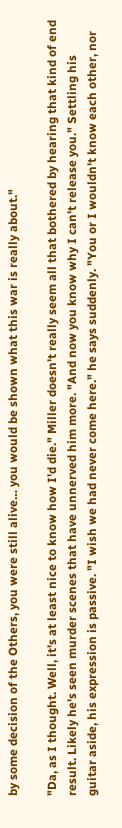by some decision of the Others, you were still alive… you would be shown what this war is really about."

"Da, as I thought. Well, it's at least nice to know how I'd die." Miller doesn't really seem all that bothered by hearing that kind of end result. Likely he's seen murder scenes that have unnerved him more. "And now you know why I can't release you." Settling his guitar aside, his expression is passive. "I wish we had never come here." he says suddenly. "You or I wouldn't know each other, nor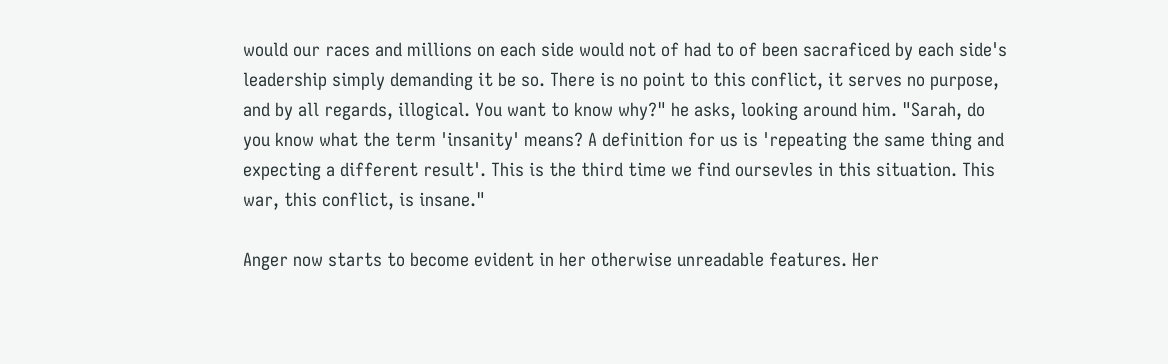would our races and millions on each side would not of had to of been sacraficed by each side's leadership simply demanding it be so. There is no point to this conflict, it serves no purpose, and by all regards, illogical. You want to know why?" he asks, looking around him. "Sarah, do you know what the term 'insanity' means? A definition for us is 'repeating the same thing and expecting a different result'. This is the third time we find oursevles in this situation. This war, this conflict, is insane."

Anger now starts to become evident in her otherwise unreadable features. Her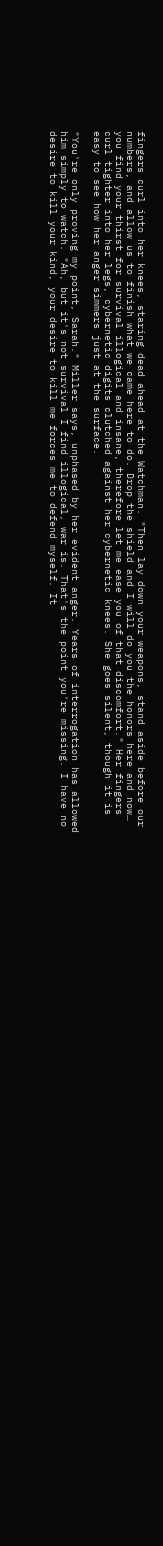fingers curl into her knees, staring dead ahead at the Watchman. "Then lay down your weapons, stand aside before our numbers, and allow us to finish what we came here to do. Drop the shield and I will do you the honors here and now… you find your thirst for survival illogical and insane, therefore let me ease you of that discomfort." Her fingers curl tighter into her legs, cybernetic digits clutched against her cybernetic knees. She goes silent, though it is easy to see how her anger simmers just at the surface.

"You're only proving my point, Sarah." Miller says, unphased by her evident anger. Years of interrogation has allowed him simply to watch. "Ah, but it's not survival I find illogical, war is. That's the point you're missing. I have no desire to kill your kind, your desire to kill me forces me to defend myself. It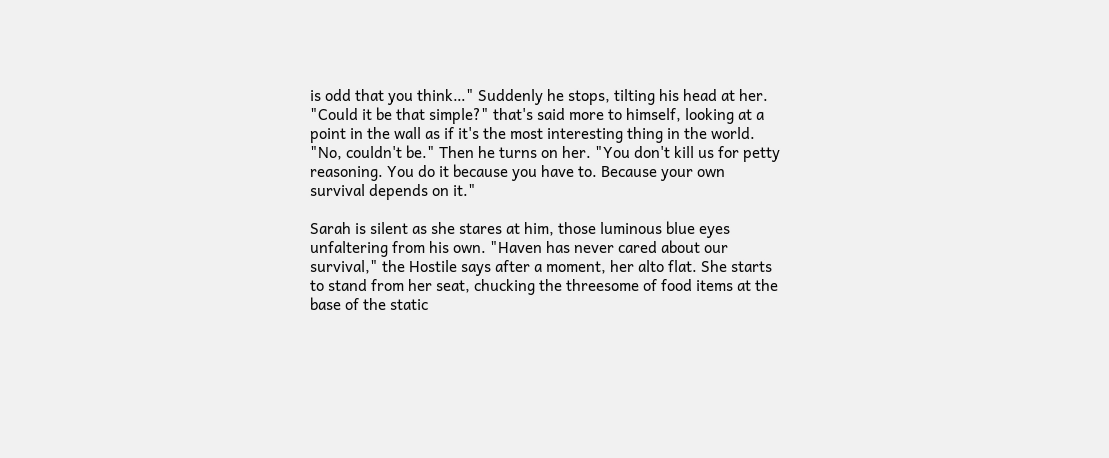is odd that you think…" Suddenly he stops, tilting his head at her. "Could it be that simple?" that's said more to himself, looking at a point in the wall as if it's the most interesting thing in the world. "No, couldn't be." Then he turns on her. "You don't kill us for petty reasoning. You do it because you have to. Because your own survival depends on it."

Sarah is silent as she stares at him, those luminous blue eyes unfaltering from his own. "Haven has never cared about our survival," the Hostile says after a moment, her alto flat. She starts to stand from her seat, chucking the threesome of food items at the base of the static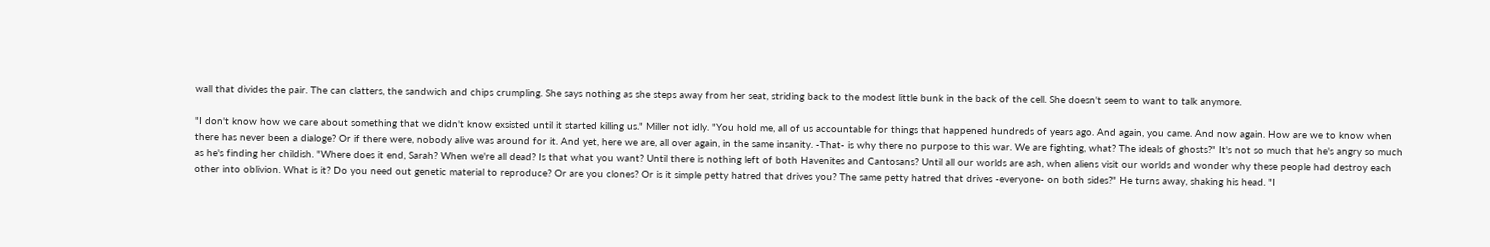wall that divides the pair. The can clatters, the sandwich and chips crumpling. She says nothing as she steps away from her seat, striding back to the modest little bunk in the back of the cell. She doesn't seem to want to talk anymore.

"I don't know how we care about something that we didn't know exsisted until it started killing us." Miller not idly. "You hold me, all of us accountable for things that happened hundreds of years ago. And again, you came. And now again. How are we to know when there has never been a dialoge? Or if there were, nobody alive was around for it. And yet, here we are, all over again, in the same insanity. -That- is why there no purpose to this war. We are fighting, what? The ideals of ghosts?" It's not so much that he's angry so much as he's finding her childish. "Where does it end, Sarah? When we're all dead? Is that what you want? Until there is nothing left of both Havenites and Cantosans? Until all our worlds are ash, when aliens visit our worlds and wonder why these people had destroy each other into oblivion. What is it? Do you need out genetic material to reproduce? Or are you clones? Or is it simple petty hatred that drives you? The same petty hatred that drives -everyone- on both sides?" He turns away, shaking his head. "I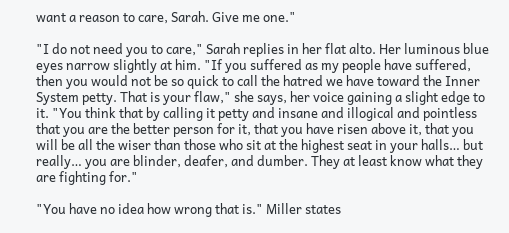want a reason to care, Sarah. Give me one."

"I do not need you to care," Sarah replies in her flat alto. Her luminous blue eyes narrow slightly at him. "If you suffered as my people have suffered, then you would not be so quick to call the hatred we have toward the Inner System petty. That is your flaw," she says, her voice gaining a slight edge to it. "You think that by calling it petty and insane and illogical and pointless that you are the better person for it, that you have risen above it, that you will be all the wiser than those who sit at the highest seat in your halls… but really… you are blinder, deafer, and dumber. They at least know what they are fighting for."

"You have no idea how wrong that is." Miller states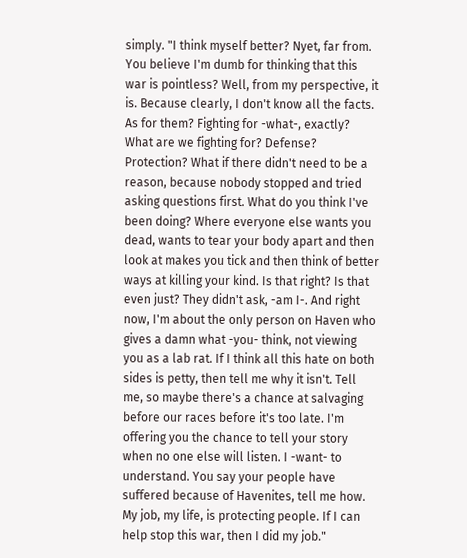simply. "I think myself better? Nyet, far from. You believe I'm dumb for thinking that this war is pointless? Well, from my perspective, it is. Because clearly, I don't know all the facts. As for them? Fighting for -what-, exactly? What are we fighting for? Defense? Protection? What if there didn't need to be a reason, because nobody stopped and tried asking questions first. What do you think I've been doing? Where everyone else wants you dead, wants to tear your body apart and then look at makes you tick and then think of better ways at killing your kind. Is that right? Is that even just? They didn't ask, -am I-. And right now, I'm about the only person on Haven who gives a damn what -you- think, not viewing you as a lab rat. If I think all this hate on both sides is petty, then tell me why it isn't. Tell me, so maybe there's a chance at salvaging before our races before it's too late. I'm offering you the chance to tell your story when no one else will listen. I -want- to understand. You say your people have suffered because of Havenites, tell me how. My job, my life, is protecting people. If I can help stop this war, then I did my job."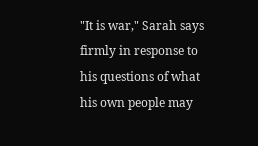"It is war," Sarah says firmly in response to his questions of what his own people may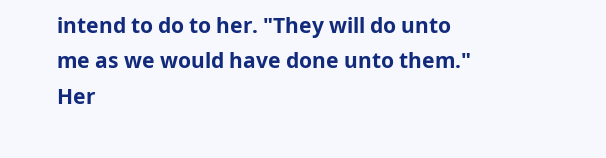intend to do to her. "They will do unto me as we would have done unto them." Her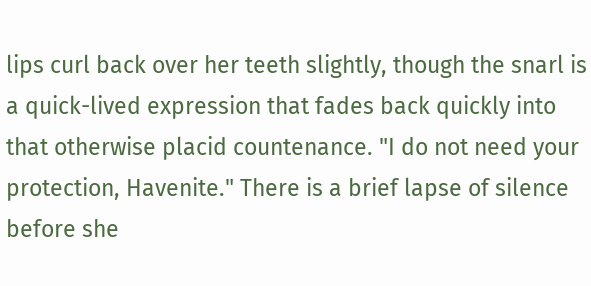lips curl back over her teeth slightly, though the snarl is a quick-lived expression that fades back quickly into that otherwise placid countenance. "I do not need your protection, Havenite." There is a brief lapse of silence before she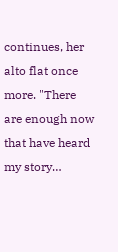continues, her alto flat once more. "There are enough now that have heard my story…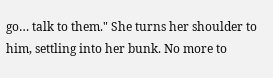go… talk to them." She turns her shoulder to him, settling into her bunk. No more to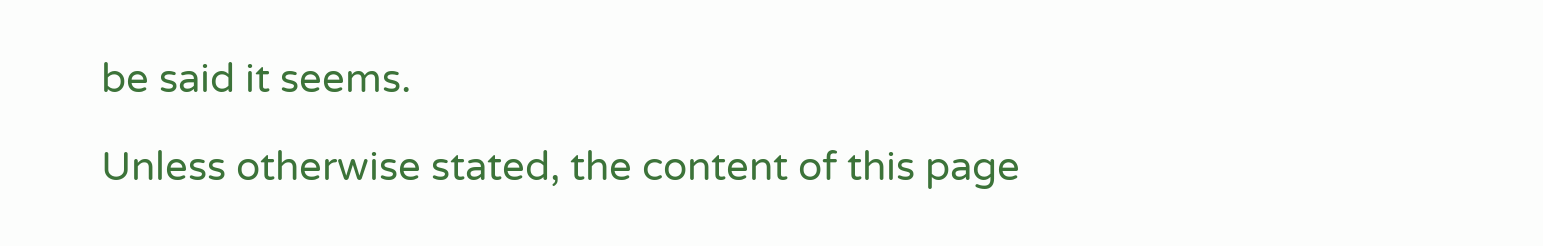be said it seems.

Unless otherwise stated, the content of this page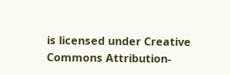is licensed under Creative Commons Attribution-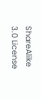ShareAlike 3.0 License